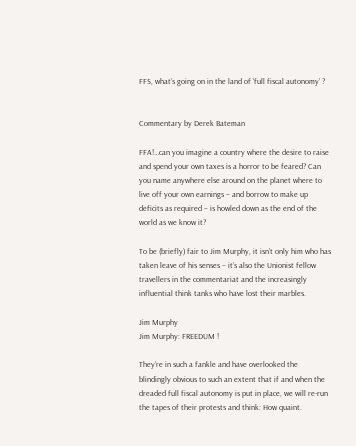FFS, what’s going on in the land of ‘full fiscal autonomy’ ?


Commentary by Derek Bateman

FFA!…can you imagine a country where the desire to raise and spend your own taxes is a horror to be feared? Can you name anywhere else around on the planet where to live off your own earnings – and borrow to make up deficits as required – is howled down as the end of the world as we know it?

To be (briefly) fair to Jim Murphy, it isn’t only him who has taken leave of his senses – it’s also the Unionist fellow travellers in the commentariat and the increasingly influential think tanks who have lost their marbles.

Jim Murphy
Jim Murphy: FREEDUM !

They’re in such a fankle and have overlooked the blindingly obvious to such an extent that if and when the dreaded full fiscal autonomy is put in place, we will re-run the tapes of their protests and think: How quaint.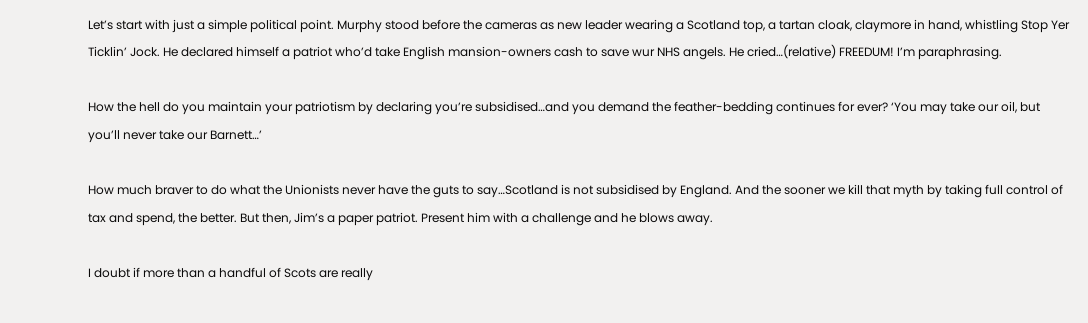Let’s start with just a simple political point. Murphy stood before the cameras as new leader wearing a Scotland top, a tartan cloak, claymore in hand, whistling Stop Yer Ticklin’ Jock. He declared himself a patriot who’d take English mansion-owners cash to save wur NHS angels. He cried…(relative) FREEDUM! I’m paraphrasing.

How the hell do you maintain your patriotism by declaring you’re subsidised…and you demand the feather-bedding continues for ever? ‘You may take our oil, but you’ll never take our Barnett…’

How much braver to do what the Unionists never have the guts to say…Scotland is not subsidised by England. And the sooner we kill that myth by taking full control of tax and spend, the better. But then, Jim’s a paper patriot. Present him with a challenge and he blows away.

I doubt if more than a handful of Scots are really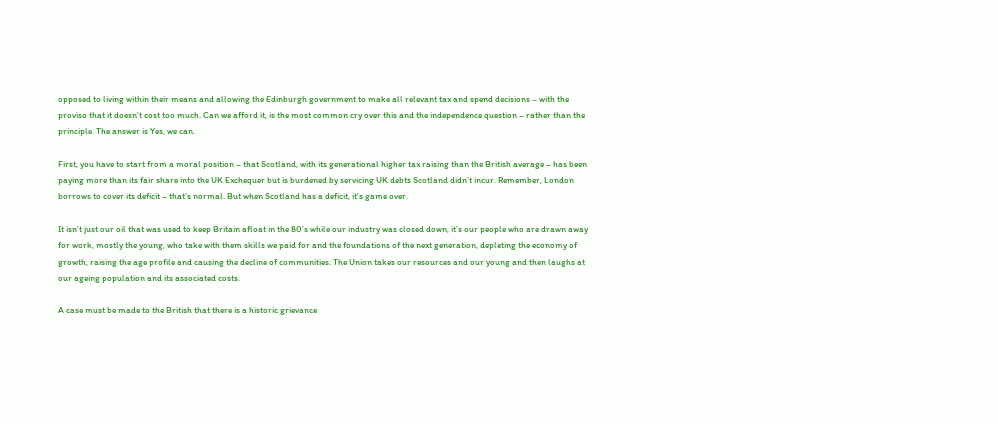opposed to living within their means and allowing the Edinburgh government to make all relevant tax and spend decisions – with the proviso that it doesn’t cost too much. Can we afford it, is the most common cry over this and the independence question – rather than the principle. The answer is Yes, we can.

First, you have to start from a moral position – that Scotland, with its generational higher tax raising than the British average – has been paying more than its fair share into the UK Exchequer but is burdened by servicing UK debts Scotland didn’t incur. Remember, London borrows to cover its deficit – that’s normal. But when Scotland has a deficit, it’s game over.

It isn’t just our oil that was used to keep Britain afloat in the 80’s while our industry was closed down, it’s our people who are drawn away for work, mostly the young, who take with them skills we paid for and the foundations of the next generation, depleting the economy of growth, raising the age profile and causing the decline of communities. The Union takes our resources and our young and then laughs at our ageing population and its associated costs.

A case must be made to the British that there is a historic grievance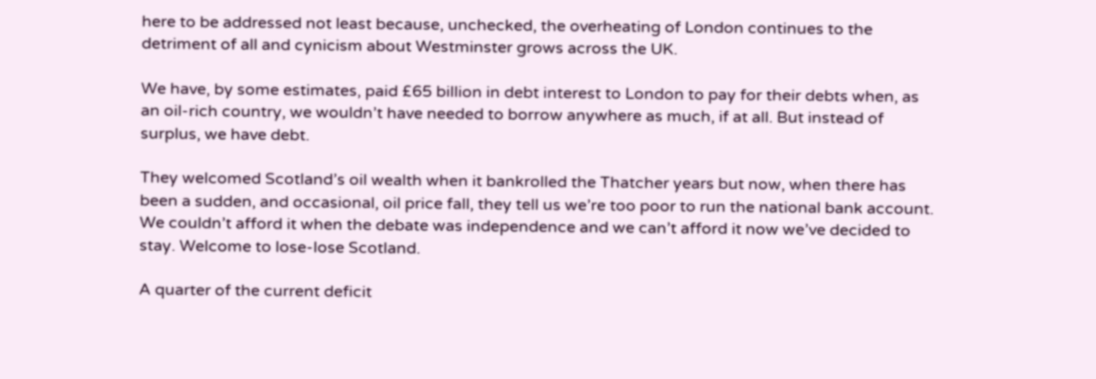here to be addressed not least because, unchecked, the overheating of London continues to the detriment of all and cynicism about Westminster grows across the UK.

We have, by some estimates, paid £65 billion in debt interest to London to pay for their debts when, as an oil-rich country, we wouldn’t have needed to borrow anywhere as much, if at all. But instead of surplus, we have debt.

They welcomed Scotland’s oil wealth when it bankrolled the Thatcher years but now, when there has been a sudden, and occasional, oil price fall, they tell us we’re too poor to run the national bank account. We couldn’t afford it when the debate was independence and we can’t afford it now we’ve decided to stay. Welcome to lose-lose Scotland.

A quarter of the current deficit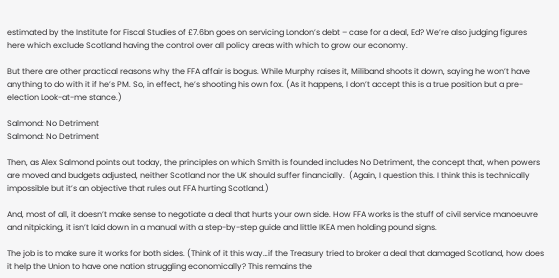estimated by the Institute for Fiscal Studies of £7.6bn goes on servicing London’s debt – case for a deal, Ed? We’re also judging figures here which exclude Scotland having the control over all policy areas with which to grow our economy.

But there are other practical reasons why the FFA affair is bogus. While Murphy raises it, Miliband shoots it down, saying he won’t have anything to do with it if he’s PM. So, in effect, he’s shooting his own fox. (As it happens, I don’t accept this is a true position but a pre-election Look-at-me stance.)

Salmond: No Detriment
Salmond: No Detriment

Then, as Alex Salmond points out today, the principles on which Smith is founded includes No Detriment, the concept that, when powers are moved and budgets adjusted, neither Scotland nor the UK should suffer financially.  (Again, I question this. I think this is technically impossible but it’s an objective that rules out FFA hurting Scotland.)

And, most of all, it doesn’t make sense to negotiate a deal that hurts your own side. How FFA works is the stuff of civil service manoeuvre and nitpicking, it isn’t laid down in a manual with a step-by-step guide and little IKEA men holding pound signs.

The job is to make sure it works for both sides. (Think of it this way…if the Treasury tried to broker a deal that damaged Scotland, how does it help the Union to have one nation struggling economically? This remains the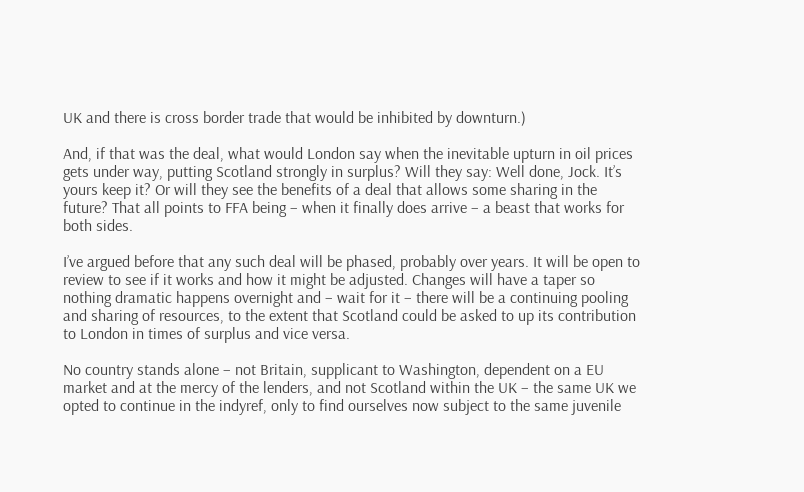UK and there is cross border trade that would be inhibited by downturn.)

And, if that was the deal, what would London say when the inevitable upturn in oil prices gets under way, putting Scotland strongly in surplus? Will they say: Well done, Jock. It’s yours keep it? Or will they see the benefits of a deal that allows some sharing in the future? That all points to FFA being – when it finally does arrive – a beast that works for both sides.

I’ve argued before that any such deal will be phased, probably over years. It will be open to review to see if it works and how it might be adjusted. Changes will have a taper so nothing dramatic happens overnight and – wait for it – there will be a continuing pooling and sharing of resources, to the extent that Scotland could be asked to up its contribution to London in times of surplus and vice versa.

No country stands alone – not Britain, supplicant to Washington, dependent on a EU market and at the mercy of the lenders, and not Scotland within the UK – the same UK we opted to continue in the indyref, only to find ourselves now subject to the same juvenile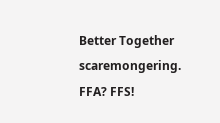Better Together scaremongering. FFA? FFS!